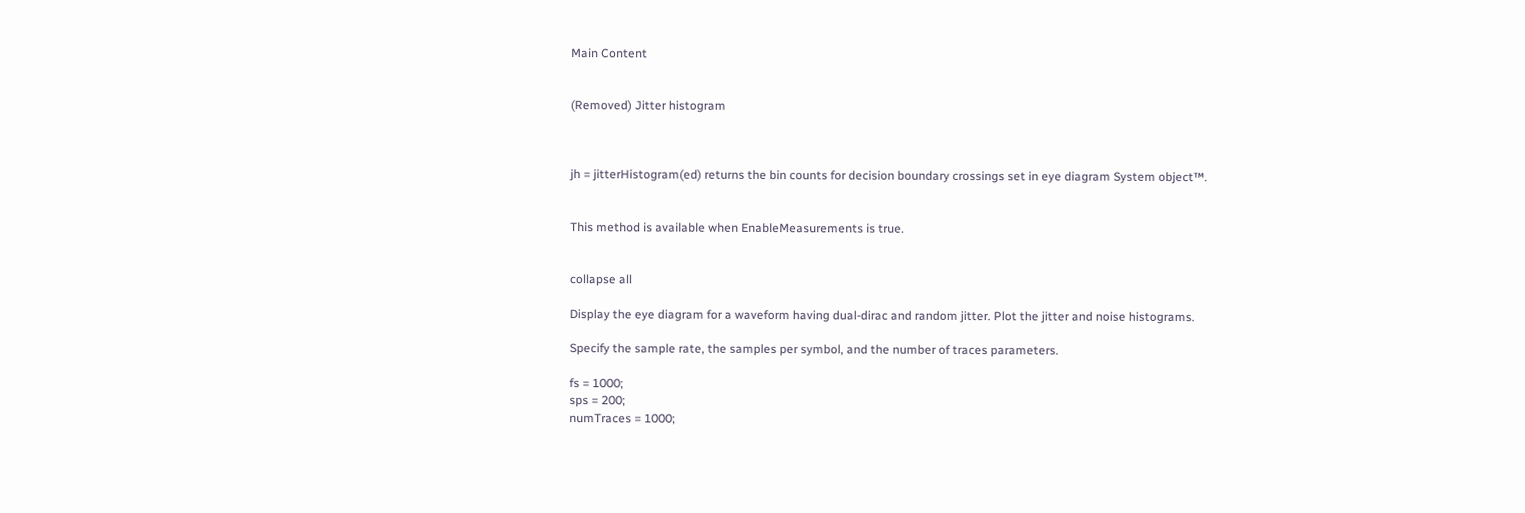Main Content


(Removed) Jitter histogram



jh = jitterHistogram(ed) returns the bin counts for decision boundary crossings set in eye diagram System object™.


This method is available when EnableMeasurements is true.


collapse all

Display the eye diagram for a waveform having dual-dirac and random jitter. Plot the jitter and noise histograms.

Specify the sample rate, the samples per symbol, and the number of traces parameters.

fs = 1000;
sps = 200;
numTraces = 1000;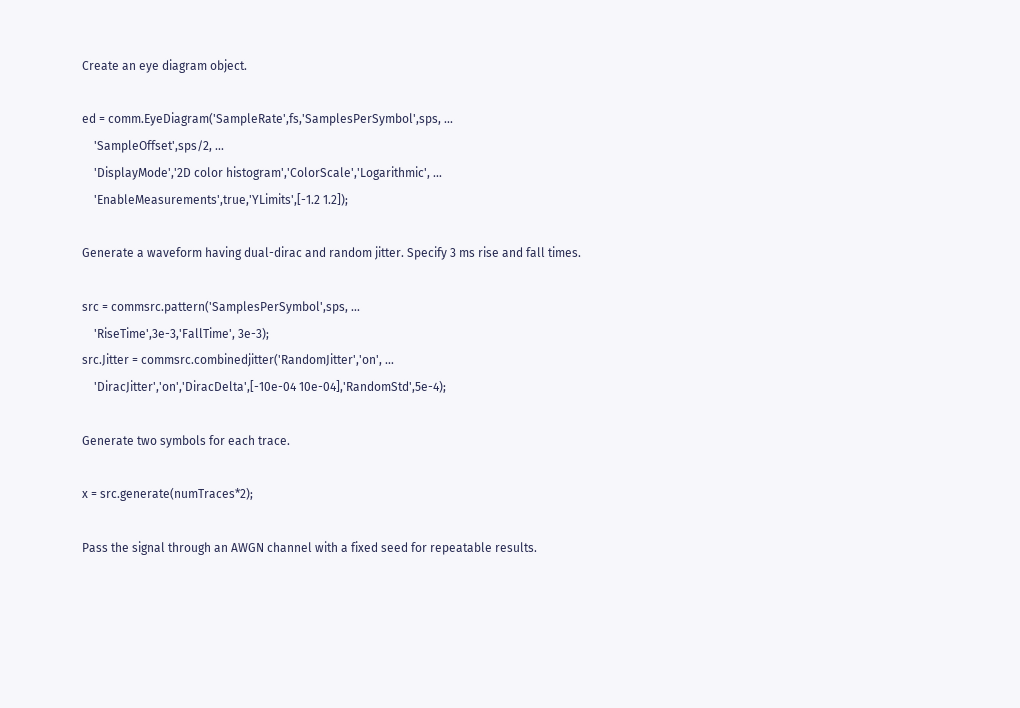Create an eye diagram object.

ed = comm.EyeDiagram('SampleRate',fs,'SamplesPerSymbol',sps, ...
    'SampleOffset',sps/2, ...
    'DisplayMode','2D color histogram','ColorScale','Logarithmic', ...
    'EnableMeasurements',true,'YLimits',[-1.2 1.2]);

Generate a waveform having dual-dirac and random jitter. Specify 3 ms rise and fall times.

src = commsrc.pattern('SamplesPerSymbol',sps, ...
    'RiseTime',3e-3,'FallTime', 3e-3);
src.Jitter = commsrc.combinedjitter('RandomJitter','on', ...
    'DiracJitter','on','DiracDelta',[-10e-04 10e-04],'RandomStd',5e-4);

Generate two symbols for each trace.

x = src.generate(numTraces*2);

Pass the signal through an AWGN channel with a fixed seed for repeatable results.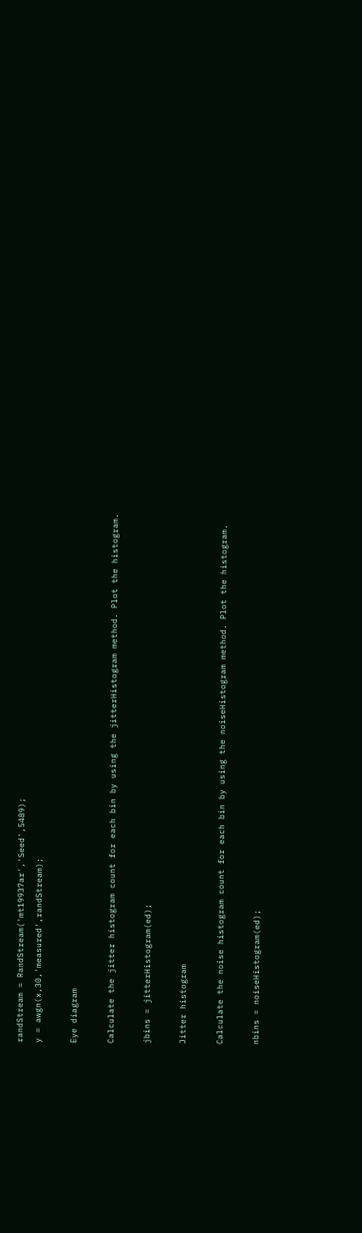randStream = RandStream('mt19937ar','Seed',5489);
y = awgn(x,30,'measured',randStream);

Eye diagram

Calculate the jitter histogram count for each bin by using the jitterHistogram method. Plot the histogram.

jbins = jitterHistogram(ed);

Jitter histogram

Calculate the noise histogram count for each bin by using the noiseHistogram method. Plot the histogram.

nbins = noiseHistogram(ed);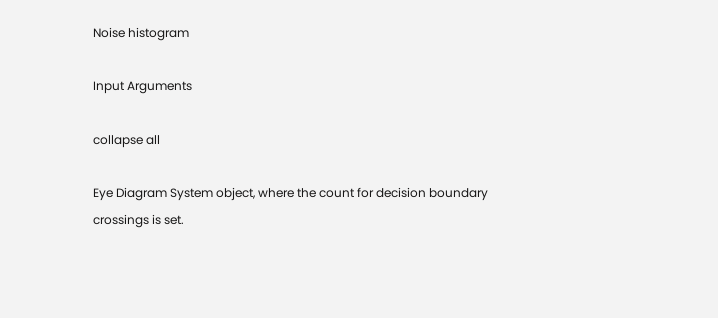Noise histogram

Input Arguments

collapse all

Eye Diagram System object, where the count for decision boundary crossings is set.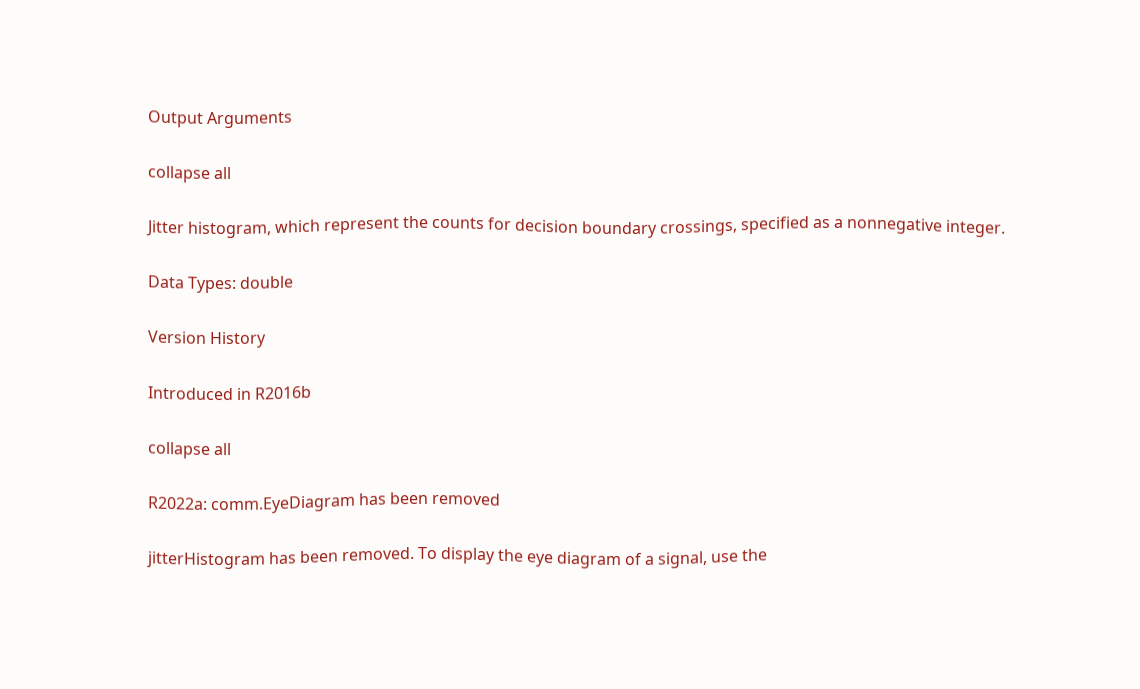Output Arguments

collapse all

Jitter histogram, which represent the counts for decision boundary crossings, specified as a nonnegative integer.

Data Types: double

Version History

Introduced in R2016b

collapse all

R2022a: comm.EyeDiagram has been removed

jitterHistogram has been removed. To display the eye diagram of a signal, use the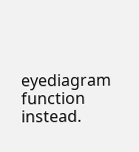eyediagram function instead.